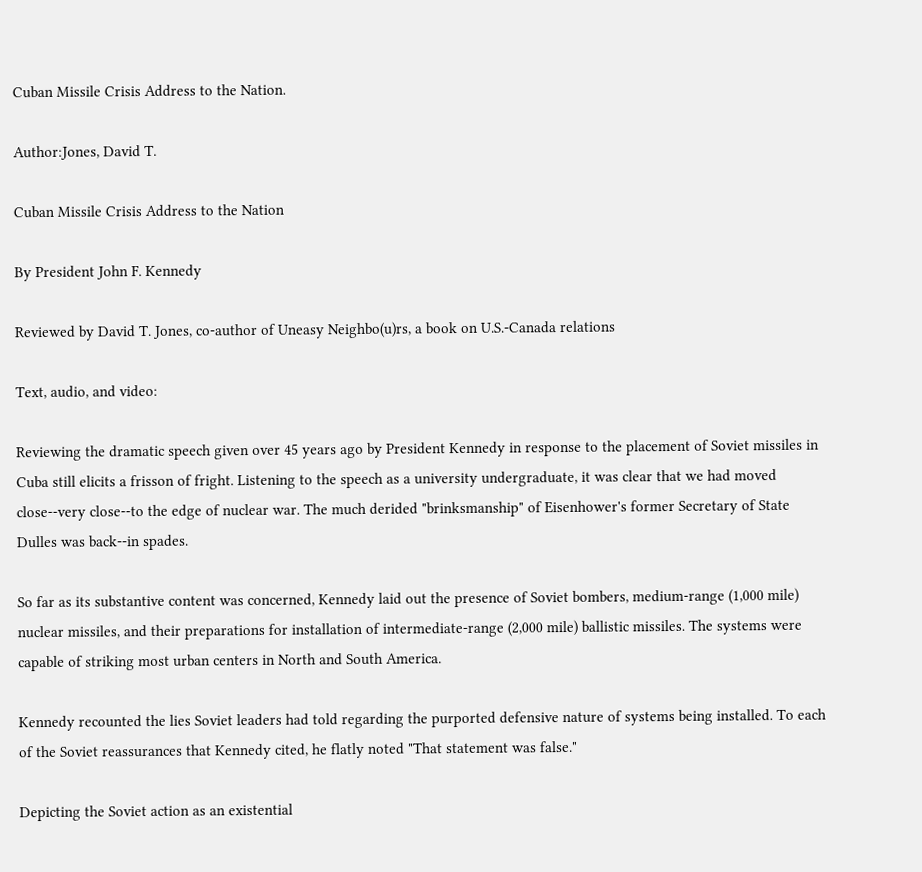Cuban Missile Crisis Address to the Nation.

Author:Jones, David T.

Cuban Missile Crisis Address to the Nation

By President John F. Kennedy

Reviewed by David T. Jones, co-author of Uneasy Neighbo(u)rs, a book on U.S.-Canada relations

Text, audio, and video:

Reviewing the dramatic speech given over 45 years ago by President Kennedy in response to the placement of Soviet missiles in Cuba still elicits a frisson of fright. Listening to the speech as a university undergraduate, it was clear that we had moved close--very close--to the edge of nuclear war. The much derided "brinksmanship" of Eisenhower's former Secretary of State Dulles was back--in spades.

So far as its substantive content was concerned, Kennedy laid out the presence of Soviet bombers, medium-range (1,000 mile) nuclear missiles, and their preparations for installation of intermediate-range (2,000 mile) ballistic missiles. The systems were capable of striking most urban centers in North and South America.

Kennedy recounted the lies Soviet leaders had told regarding the purported defensive nature of systems being installed. To each of the Soviet reassurances that Kennedy cited, he flatly noted "That statement was false."

Depicting the Soviet action as an existential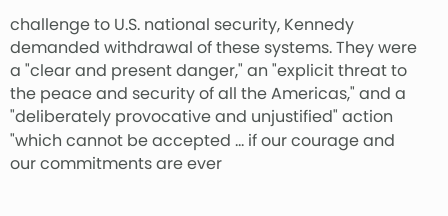challenge to U.S. national security, Kennedy demanded withdrawal of these systems. They were a "clear and present danger," an "explicit threat to the peace and security of all the Americas," and a "deliberately provocative and unjustified" action "which cannot be accepted ... if our courage and our commitments are ever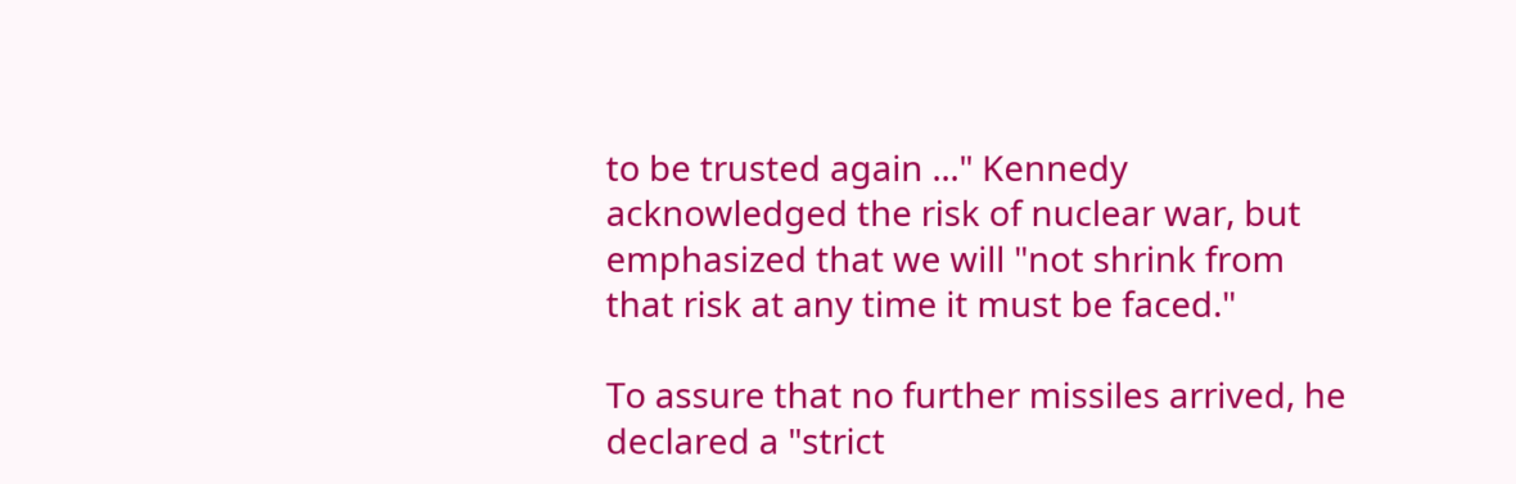to be trusted again ..." Kennedy acknowledged the risk of nuclear war, but emphasized that we will "not shrink from that risk at any time it must be faced."

To assure that no further missiles arrived, he declared a "strict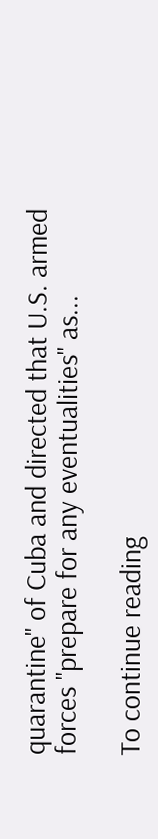quarantine" of Cuba and directed that U.S. armed forces "prepare for any eventualities" as...

To continue reading